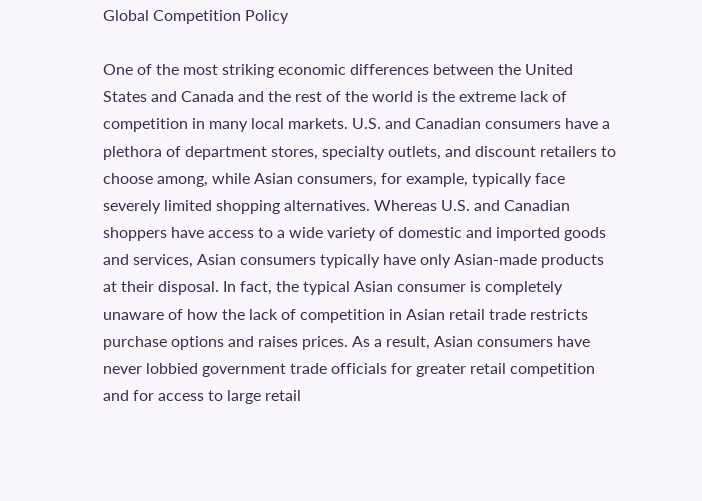Global Competition Policy

One of the most striking economic differences between the United States and Canada and the rest of the world is the extreme lack of competition in many local markets. U.S. and Canadian consumers have a plethora of department stores, specialty outlets, and discount retailers to choose among, while Asian consumers, for example, typically face severely limited shopping alternatives. Whereas U.S. and Canadian shoppers have access to a wide variety of domestic and imported goods and services, Asian consumers typically have only Asian-made products at their disposal. In fact, the typical Asian consumer is completely unaware of how the lack of competition in Asian retail trade restricts purchase options and raises prices. As a result, Asian consumers have never lobbied government trade officials for greater retail competition and for access to large retail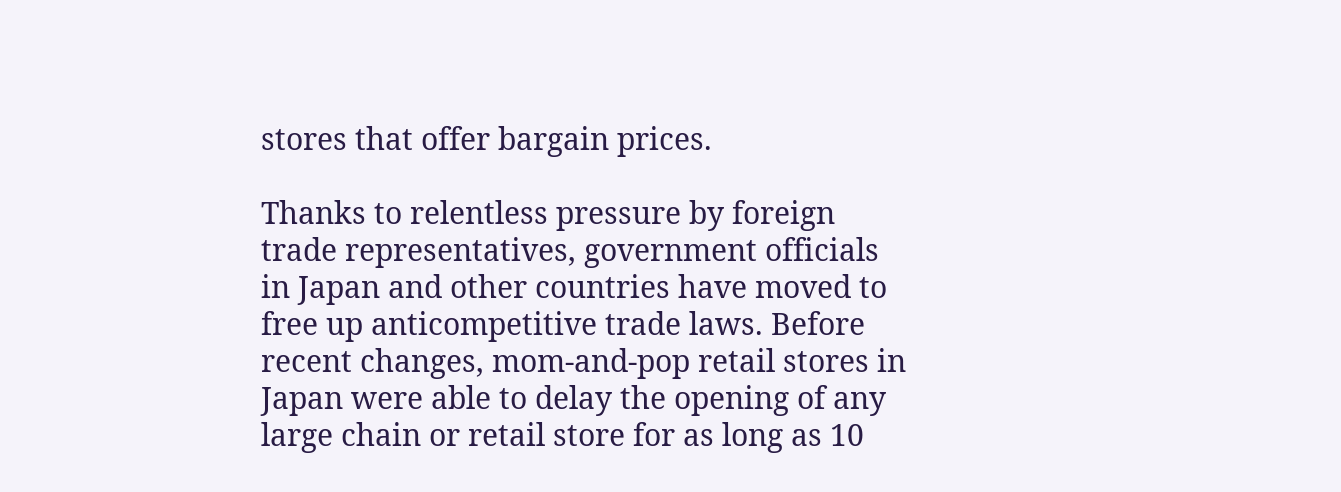stores that offer bargain prices.

Thanks to relentless pressure by foreign trade representatives, government officials in Japan and other countries have moved to free up anticompetitive trade laws. Before recent changes, mom-and-pop retail stores in Japan were able to delay the opening of any large chain or retail store for as long as 10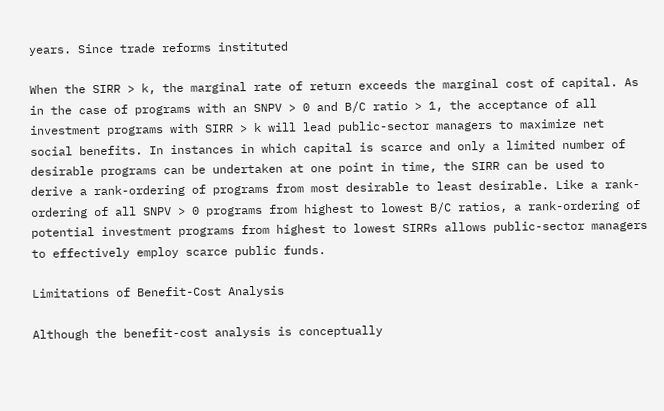years. Since trade reforms instituted

When the SIRR > k, the marginal rate of return exceeds the marginal cost of capital. As in the case of programs with an SNPV > 0 and B/C ratio > 1, the acceptance of all investment programs with SIRR > k will lead public-sector managers to maximize net social benefits. In instances in which capital is scarce and only a limited number of desirable programs can be undertaken at one point in time, the SIRR can be used to derive a rank-ordering of programs from most desirable to least desirable. Like a rank-ordering of all SNPV > 0 programs from highest to lowest B/C ratios, a rank-ordering of potential investment programs from highest to lowest SIRRs allows public-sector managers to effectively employ scarce public funds.

Limitations of Benefit-Cost Analysis

Although the benefit-cost analysis is conceptually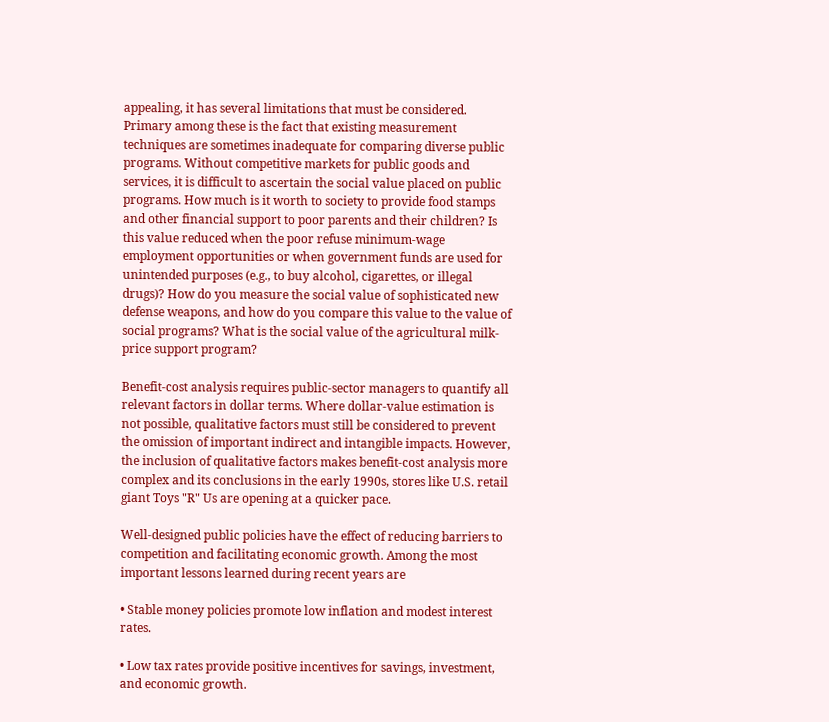appealing, it has several limitations that must be considered. Primary among these is the fact that existing measurement techniques are sometimes inadequate for comparing diverse public programs. Without competitive markets for public goods and services, it is difficult to ascertain the social value placed on public programs. How much is it worth to society to provide food stamps and other financial support to poor parents and their children? Is this value reduced when the poor refuse minimum-wage employment opportunities or when government funds are used for unintended purposes (e.g., to buy alcohol, cigarettes, or illegal drugs)? How do you measure the social value of sophisticated new defense weapons, and how do you compare this value to the value of social programs? What is the social value of the agricultural milk-price support program?

Benefit-cost analysis requires public-sector managers to quantify all relevant factors in dollar terms. Where dollar-value estimation is not possible, qualitative factors must still be considered to prevent the omission of important indirect and intangible impacts. However, the inclusion of qualitative factors makes benefit-cost analysis more complex and its conclusions in the early 1990s, stores like U.S. retail giant Toys "R" Us are opening at a quicker pace.

Well-designed public policies have the effect of reducing barriers to competition and facilitating economic growth. Among the most important lessons learned during recent years are

• Stable money policies promote low inflation and modest interest rates.

• Low tax rates provide positive incentives for savings, investment, and economic growth.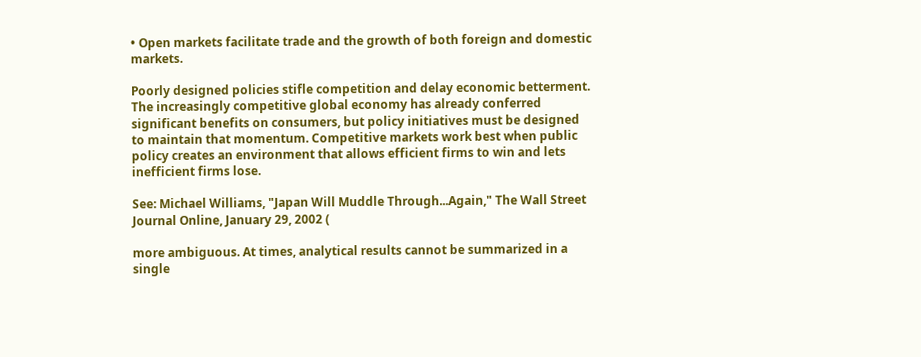• Open markets facilitate trade and the growth of both foreign and domestic markets.

Poorly designed policies stifle competition and delay economic betterment. The increasingly competitive global economy has already conferred significant benefits on consumers, but policy initiatives must be designed to maintain that momentum. Competitive markets work best when public policy creates an environment that allows efficient firms to win and lets inefficient firms lose.

See: Michael Williams, "Japan Will Muddle Through...Again," The Wall Street Journal Online, January 29, 2002 (

more ambiguous. At times, analytical results cannot be summarized in a single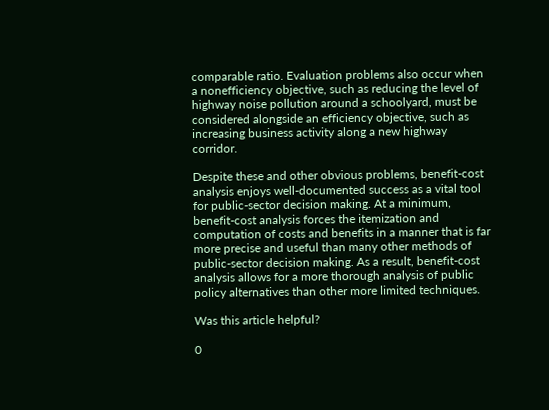comparable ratio. Evaluation problems also occur when a nonefficiency objective, such as reducing the level of highway noise pollution around a schoolyard, must be considered alongside an efficiency objective, such as increasing business activity along a new highway corridor.

Despite these and other obvious problems, benefit-cost analysis enjoys well-documented success as a vital tool for public-sector decision making. At a minimum, benefit-cost analysis forces the itemization and computation of costs and benefits in a manner that is far more precise and useful than many other methods of public-sector decision making. As a result, benefit-cost analysis allows for a more thorough analysis of public policy alternatives than other more limited techniques.

Was this article helpful?

0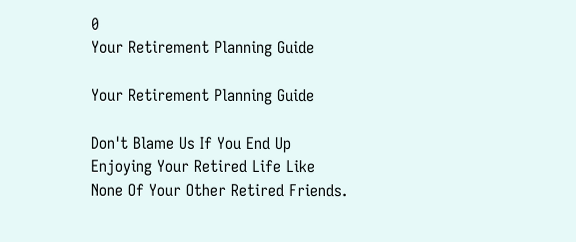0
Your Retirement Planning Guide

Your Retirement Planning Guide

Don't Blame Us If You End Up Enjoying Your Retired Life Like None Of Your Other Retired Friends.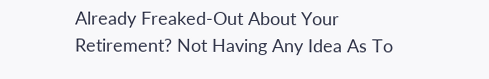Already Freaked-Out About Your Retirement? Not Having Any Idea As To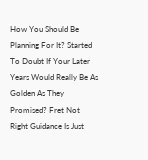How You Should Be Planning For It? Started To Doubt If Your Later Years Would Really Be As Golden As They Promised? Fret Not Right Guidance Is Just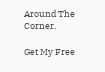Around The Corner.

Get My Free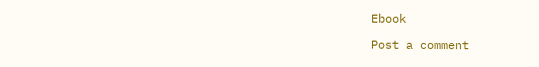Ebook

Post a comment